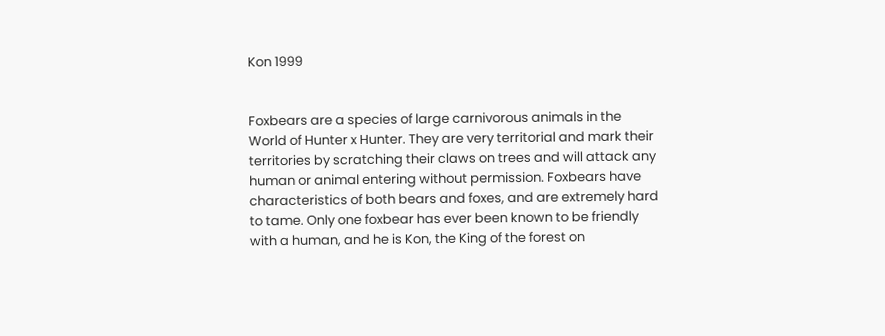Kon 1999


Foxbears are a species of large carnivorous animals in the World of Hunter x Hunter. They are very territorial and mark their territories by scratching their claws on trees and will attack any human or animal entering without permission. Foxbears have characteristics of both bears and foxes, and are extremely hard to tame. Only one foxbear has ever been known to be friendly with a human, and he is Kon, the King of the forest on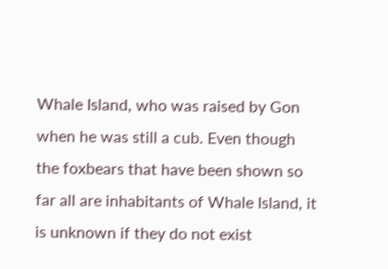Whale Island, who was raised by Gon when he was still a cub. Even though the foxbears that have been shown so far all are inhabitants of Whale Island, it is unknown if they do not exist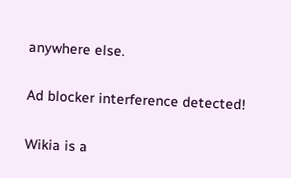anywhere else.

Ad blocker interference detected!

Wikia is a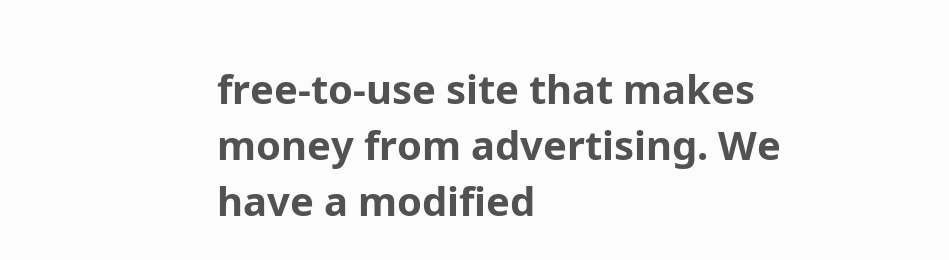free-to-use site that makes money from advertising. We have a modified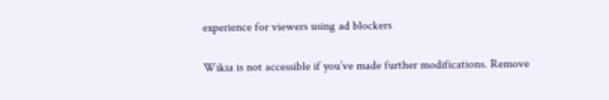experience for viewers using ad blockers

Wikia is not accessible if you’ve made further modifications. Remove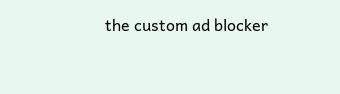the custom ad blocker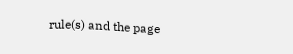rule(s) and the page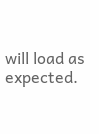will load as expected.